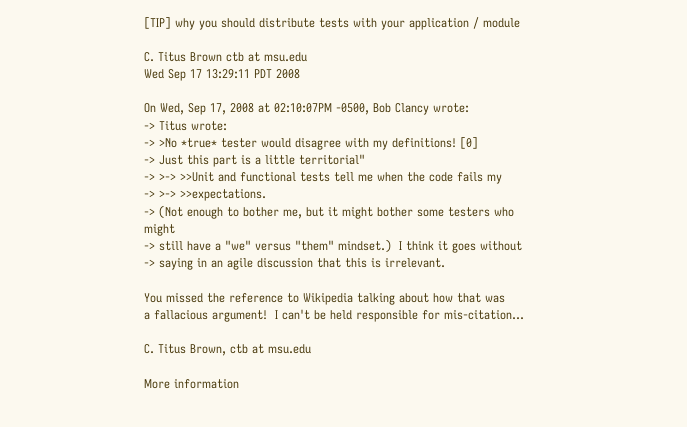[TIP] why you should distribute tests with your application / module

C. Titus Brown ctb at msu.edu
Wed Sep 17 13:29:11 PDT 2008

On Wed, Sep 17, 2008 at 02:10:07PM -0500, Bob Clancy wrote:
-> Titus wrote:
-> >No *true* tester would disagree with my definitions! [0]
-> Just this part is a little territorial"
-> >-> >>Unit and functional tests tell me when the code fails my
-> >-> >>expectations.
-> (Not enough to bother me, but it might bother some testers who might
-> still have a "we" versus "them" mindset.)  I think it goes without
-> saying in an agile discussion that this is irrelevant.

You missed the reference to Wikipedia talking about how that was
a fallacious argument!  I can't be held responsible for mis-citation...

C. Titus Brown, ctb at msu.edu

More information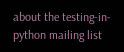about the testing-in-python mailing list